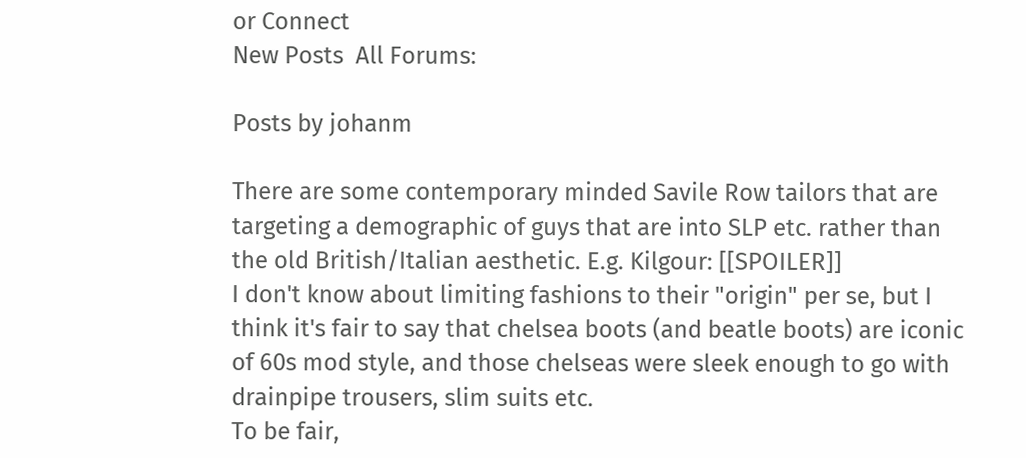or Connect
New Posts  All Forums:

Posts by johanm

There are some contemporary minded Savile Row tailors that are targeting a demographic of guys that are into SLP etc. rather than the old British/Italian aesthetic. E.g. Kilgour: [[SPOILER]]
I don't know about limiting fashions to their "origin" per se, but I think it's fair to say that chelsea boots (and beatle boots) are iconic of 60s mod style, and those chelseas were sleek enough to go with drainpipe trousers, slim suits etc.
To be fair,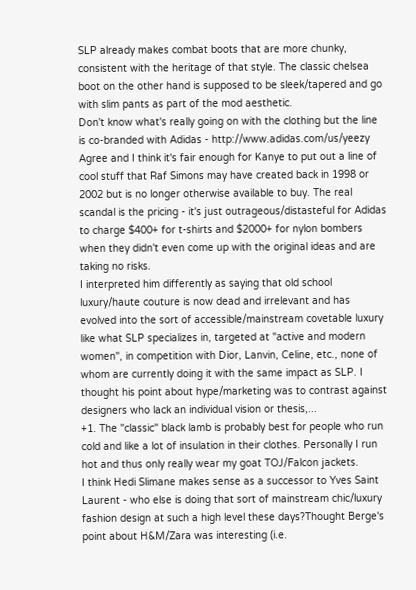SLP already makes combat boots that are more chunky, consistent with the heritage of that style. The classic chelsea boot on the other hand is supposed to be sleek/tapered and go with slim pants as part of the mod aesthetic.
Don't know what's really going on with the clothing but the line is co-branded with Adidas - http://www.adidas.com/us/yeezy
Agree and I think it's fair enough for Kanye to put out a line of cool stuff that Raf Simons may have created back in 1998 or 2002 but is no longer otherwise available to buy. The real scandal is the pricing - it's just outrageous/distasteful for Adidas to charge $400+ for t-shirts and $2000+ for nylon bombers when they didn't even come up with the original ideas and are taking no risks.
I interpreted him differently as saying that old school luxury/haute couture is now dead and irrelevant and has evolved into the sort of accessible/mainstream covetable luxury like what SLP specializes in, targeted at "active and modern women", in competition with Dior, Lanvin, Celine, etc., none of whom are currently doing it with the same impact as SLP. I thought his point about hype/marketing was to contrast against designers who lack an individual vision or thesis,...
+1. The "classic" black lamb is probably best for people who run cold and like a lot of insulation in their clothes. Personally I run hot and thus only really wear my goat TOJ/Falcon jackets.
I think Hedi Slimane makes sense as a successor to Yves Saint Laurent - who else is doing that sort of mainstream chic/luxury fashion design at such a high level these days?Thought Berge's point about H&M/Zara was interesting (i.e.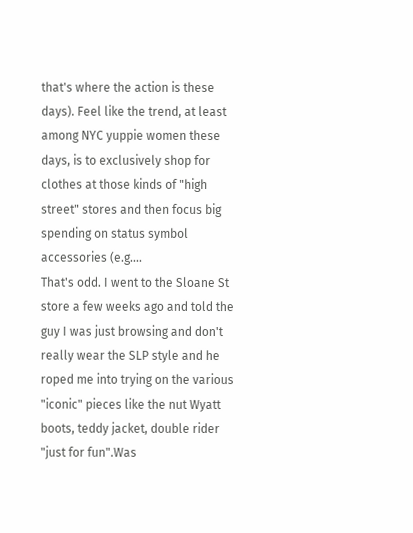that's where the action is these days). Feel like the trend, at least among NYC yuppie women these days, is to exclusively shop for clothes at those kinds of "high street" stores and then focus big spending on status symbol accessories (e.g....
That's odd. I went to the Sloane St store a few weeks ago and told the guy I was just browsing and don't really wear the SLP style and he roped me into trying on the various "iconic" pieces like the nut Wyatt boots, teddy jacket, double rider "just for fun".Was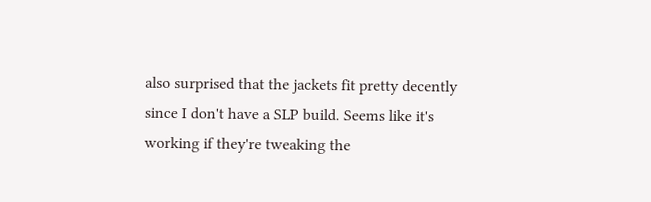also surprised that the jackets fit pretty decently since I don't have a SLP build. Seems like it's working if they're tweaking the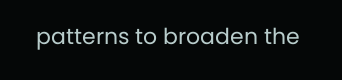patterns to broaden the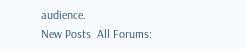audience.
New Posts  All Forums: